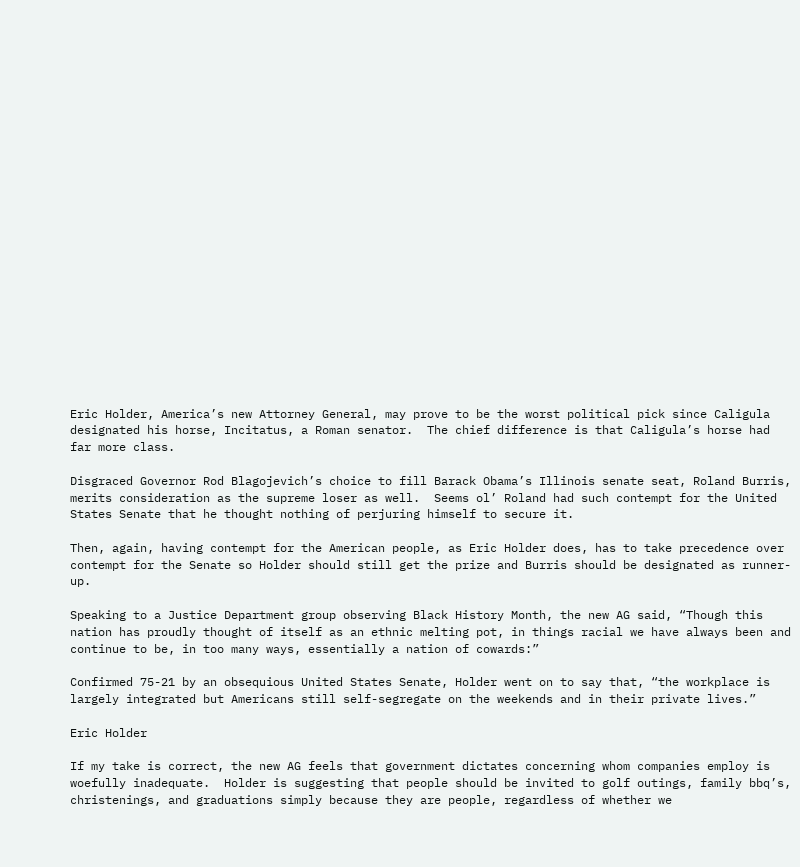Eric Holder, America’s new Attorney General, may prove to be the worst political pick since Caligula designated his horse, Incitatus, a Roman senator.  The chief difference is that Caligula’s horse had far more class.

Disgraced Governor Rod Blagojevich’s choice to fill Barack Obama’s Illinois senate seat, Roland Burris, merits consideration as the supreme loser as well.  Seems ol’ Roland had such contempt for the United States Senate that he thought nothing of perjuring himself to secure it.

Then, again, having contempt for the American people, as Eric Holder does, has to take precedence over contempt for the Senate so Holder should still get the prize and Burris should be designated as runner-up.

Speaking to a Justice Department group observing Black History Month, the new AG said, “Though this nation has proudly thought of itself as an ethnic melting pot, in things racial we have always been and continue to be, in too many ways, essentially a nation of cowards:”

Confirmed 75-21 by an obsequious United States Senate, Holder went on to say that, “the workplace is largely integrated but Americans still self-segregate on the weekends and in their private lives.”

Eric Holder

If my take is correct, the new AG feels that government dictates concerning whom companies employ is woefully inadequate.  Holder is suggesting that people should be invited to golf outings, family bbq’s, christenings, and graduations simply because they are people, regardless of whether we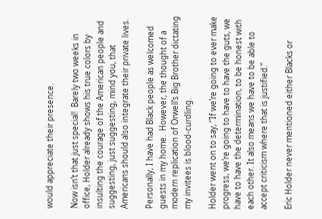would appreciate their presence.

Now isn’t that just special!  Barely two weeks in office, Holder already shows his true colors by insulting the courage of the American people and suggesting, just suggesting, mind you, that Americans should also integrate their private lives.

Personally, I have had Black people as welcomed guests in my home.  However, the thought of a modern replication of Orwell’s Big Brother dictating my invitees is blood-curdling.

Holder went on to say, “If we’re going to ever make progress, we’re going to have to have the guts, we have to have the determination, to be honest with each other. It also means we have to be able to accept criticism where that is justified.”

Eric Holder never mentioned either Blacks or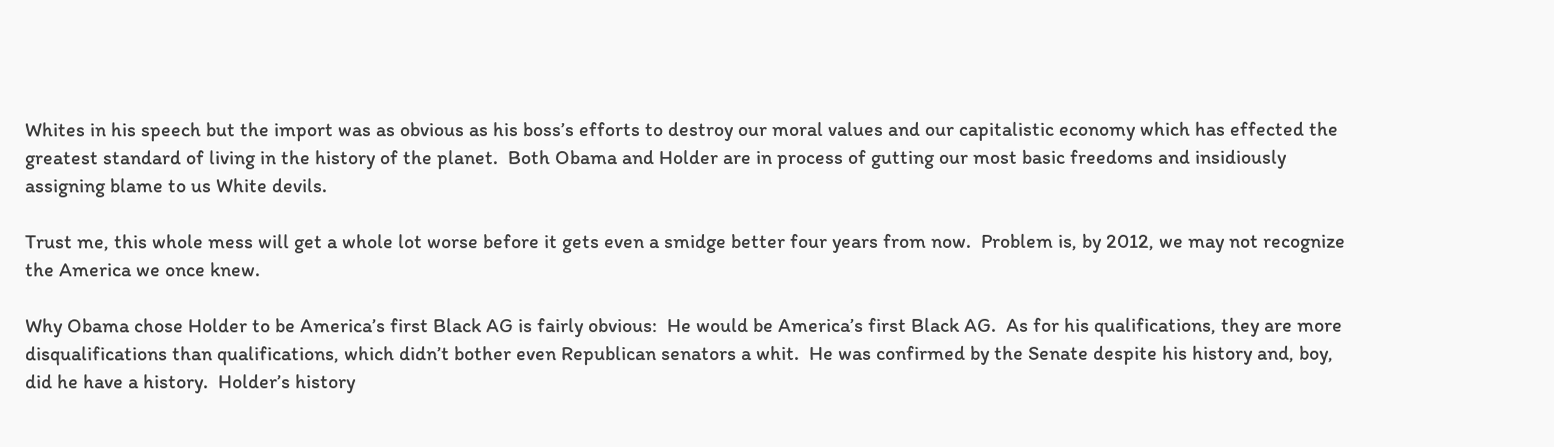Whites in his speech but the import was as obvious as his boss’s efforts to destroy our moral values and our capitalistic economy which has effected the greatest standard of living in the history of the planet.  Both Obama and Holder are in process of gutting our most basic freedoms and insidiously assigning blame to us White devils.

Trust me, this whole mess will get a whole lot worse before it gets even a smidge better four years from now.  Problem is, by 2012, we may not recognize the America we once knew.

Why Obama chose Holder to be America’s first Black AG is fairly obvious:  He would be America’s first Black AG.  As for his qualifications, they are more disqualifications than qualifications, which didn’t bother even Republican senators a whit.  He was confirmed by the Senate despite his history and, boy, did he have a history.  Holder’s history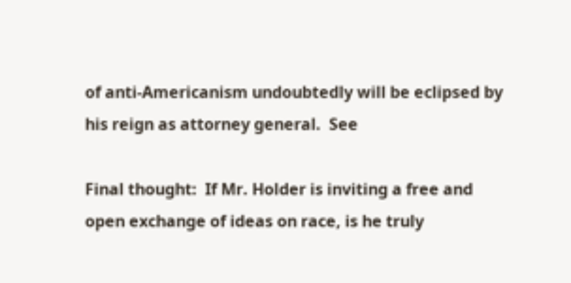of anti-Americanism undoubtedly will be eclipsed by his reign as attorney general.  See

Final thought:  If Mr. Holder is inviting a free and open exchange of ideas on race, is he truly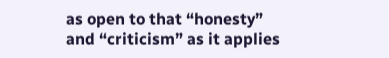as open to that “honesty” and “criticism” as it applies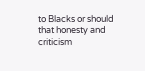to Blacks or should that honesty and criticism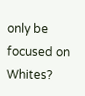only be focused on Whites?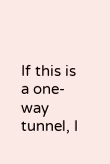If this is a one-way tunnel, I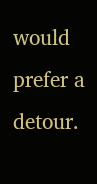would prefer a detour.